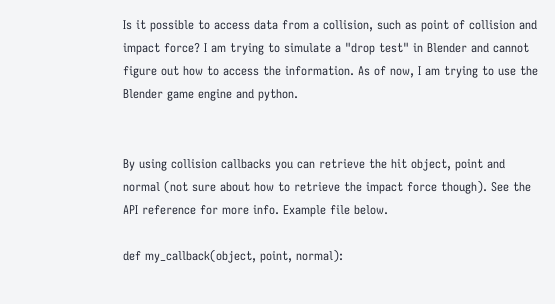Is it possible to access data from a collision, such as point of collision and impact force? I am trying to simulate a "drop test" in Blender and cannot figure out how to access the information. As of now, I am trying to use the Blender game engine and python.


By using collision callbacks you can retrieve the hit object, point and normal (not sure about how to retrieve the impact force though). See the API reference for more info. Example file below.

def my_callback(object, point, normal):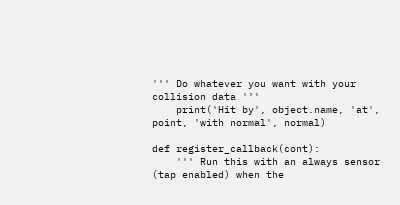''' Do whatever you want with your collision data '''
    print('Hit by', object.name, 'at', point, 'with normal', normal)

def register_callback(cont):
    ''' Run this with an always sensor (tap enabled) when the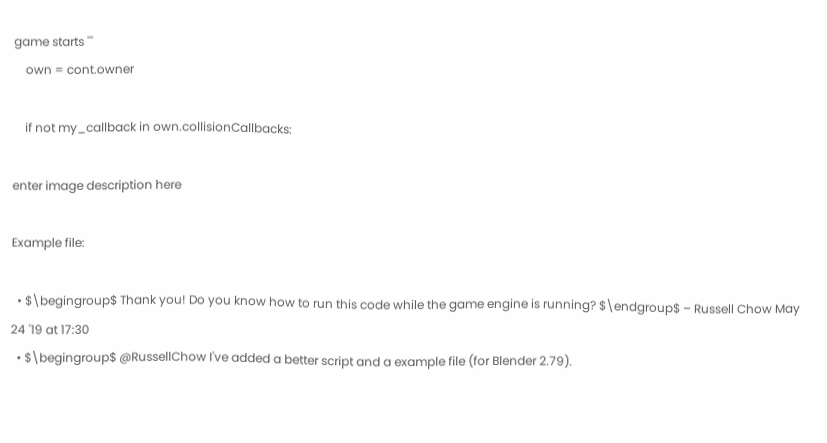game starts '''
    own = cont.owner

    if not my_callback in own.collisionCallbacks:

enter image description here

Example file:

  • $\begingroup$ Thank you! Do you know how to run this code while the game engine is running? $\endgroup$ – Russell Chow May 24 '19 at 17:30
  • $\begingroup$ @RussellChow I've added a better script and a example file (for Blender 2.79).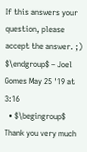If this answers your question, please accept the answer. ;) $\endgroup$ – Joel Gomes May 25 '19 at 3:16
  • $\begingroup$ Thank you very much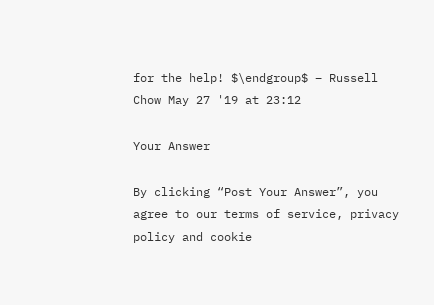for the help! $\endgroup$ – Russell Chow May 27 '19 at 23:12

Your Answer

By clicking “Post Your Answer”, you agree to our terms of service, privacy policy and cookie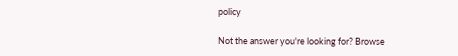policy

Not the answer you're looking for? Browse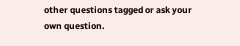other questions tagged or ask your own question.